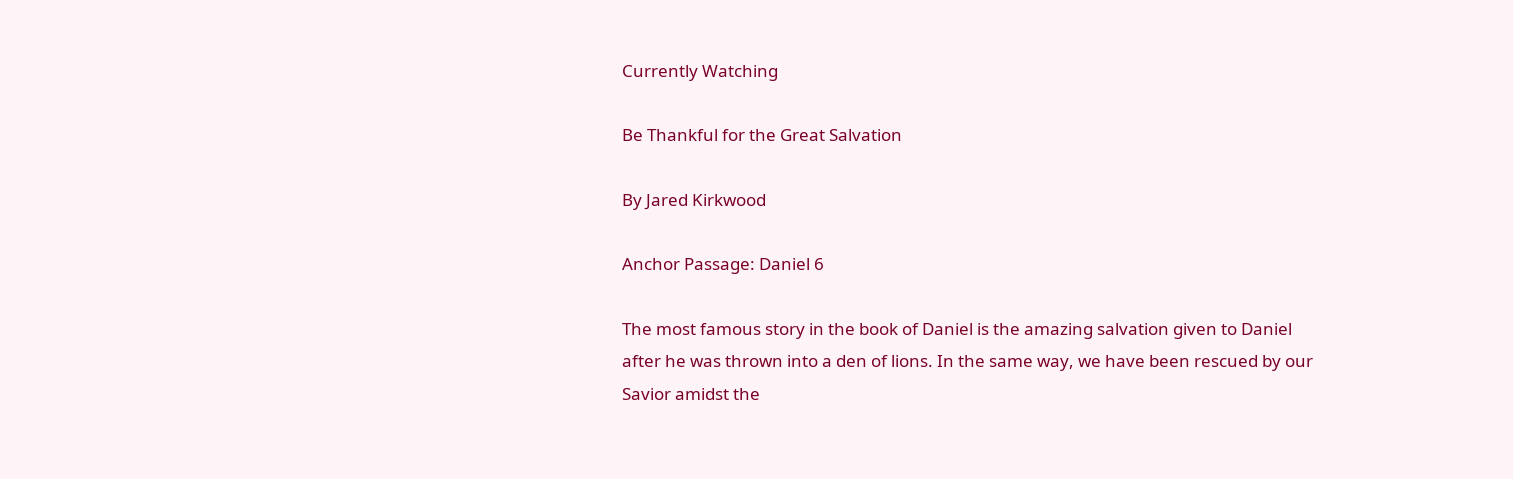Currently Watching

Be Thankful for the Great Salvation

By Jared Kirkwood

Anchor Passage: Daniel 6

The most famous story in the book of Daniel is the amazing salvation given to Daniel after he was thrown into a den of lions. In the same way, we have been rescued by our Savior amidst the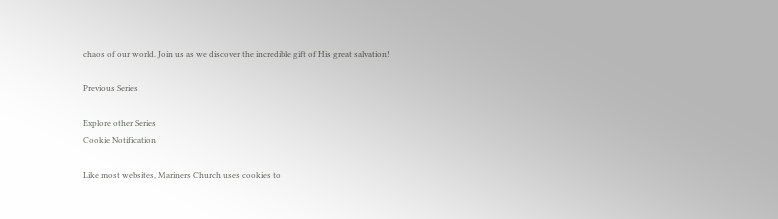chaos of our world. Join us as we discover the incredible gift of His great salvation!

Previous Series

Explore other Series
Cookie Notification

Like most websites, Mariners Church uses cookies to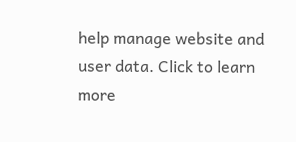help manage website and user data. Click to learn more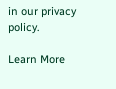in our privacy policy.

Learn More